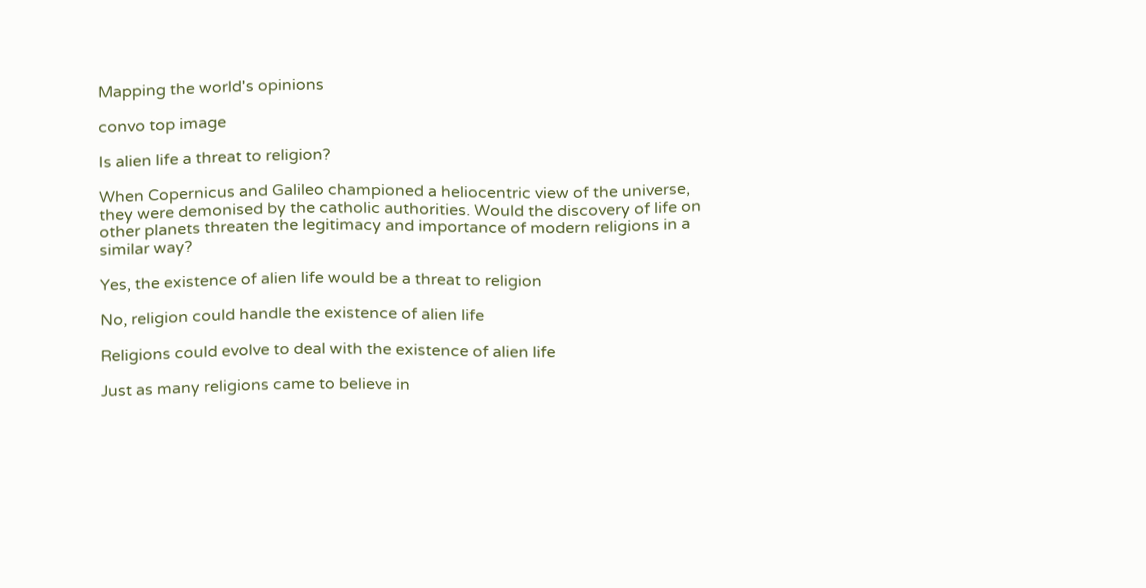Mapping the world's opinions

convo top image

Is alien life a threat to religion?

When Copernicus and Galileo championed a heliocentric view of the universe, they were demonised by the catholic authorities. Would the discovery of life on other planets threaten the legitimacy and importance of modern religions in a similar way?

Yes, the existence of alien life would be a threat to religion

No, religion could handle the existence of alien life

Religions could evolve to deal with the existence of alien life

Just as many religions came to believe in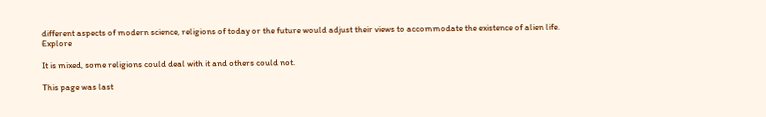different aspects of modern science, religions of today or the future would adjust their views to accommodate the existence of alien life. Explore

It is mixed, some religions could deal with it and others could not.

This page was last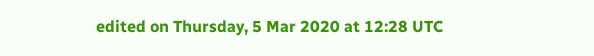edited on Thursday, 5 Mar 2020 at 12:28 UTC